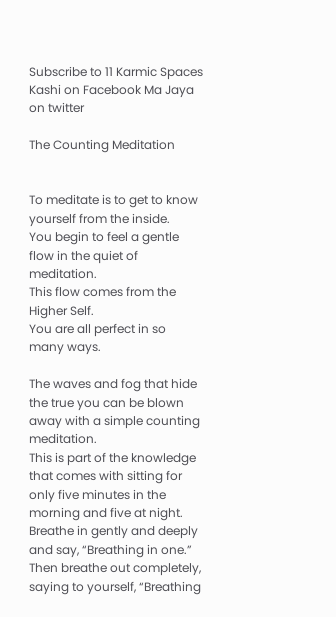Subscribe to 11 Karmic Spaces Kashi on Facebook Ma Jaya on twitter

The Counting Meditation


To meditate is to get to know yourself from the inside.
You begin to feel a gentle flow in the quiet of meditation.
This flow comes from the Higher Self.
You are all perfect in so many ways.

The waves and fog that hide the true you can be blown away with a simple counting meditation.
This is part of the knowledge that comes with sitting for only five minutes in the morning and five at night.
Breathe in gently and deeply and say, “Breathing in one.”
Then breathe out completely, saying to yourself, “Breathing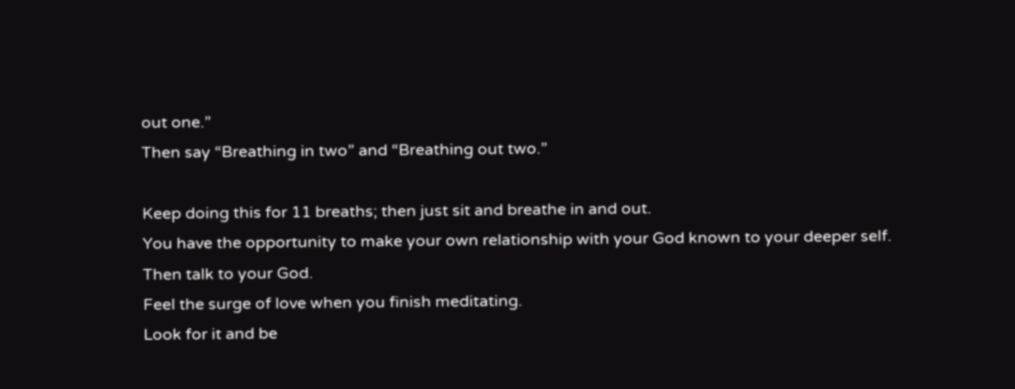out one.”
Then say “Breathing in two” and “Breathing out two.”

Keep doing this for 11 breaths; then just sit and breathe in and out.
You have the opportunity to make your own relationship with your God known to your deeper self.
Then talk to your God.
Feel the surge of love when you finish meditating.
Look for it and be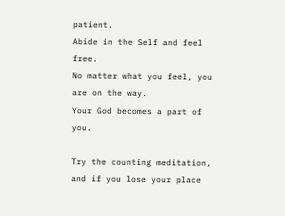patient.
Abide in the Self and feel free.
No matter what you feel, you are on the way.
Your God becomes a part of you.

Try the counting meditation, and if you lose your place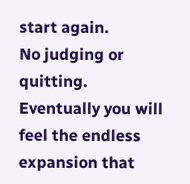start again.
No judging or quitting.
Eventually you will feel the endless expansion that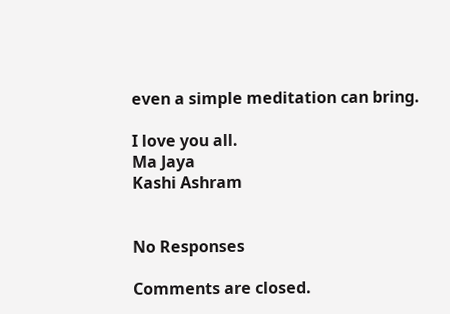even a simple meditation can bring.

I love you all.
Ma Jaya
Kashi Ashram


No Responses

Comments are closed.